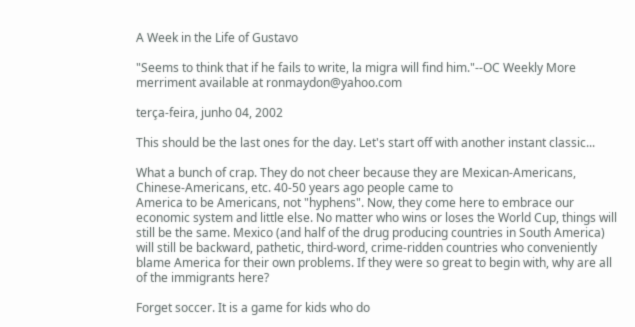A Week in the Life of Gustavo

"Seems to think that if he fails to write, la migra will find him."--OC Weekly More merriment available at ronmaydon@yahoo.com

terça-feira, junho 04, 2002

This should be the last ones for the day. Let's start off with another instant classic...

What a bunch of crap. They do not cheer because they are Mexican-Americans, Chinese-Americans, etc. 40-50 years ago people came to
America to be Americans, not "hyphens". Now, they come here to embrace our economic system and little else. No matter who wins or loses the World Cup, things will still be the same. Mexico (and half of the drug producing countries in South America) will still be backward, pathetic, third-word, crime-ridden countries who conveniently blame America for their own problems. If they were so great to begin with, why are all of the immigrants here?

Forget soccer. It is a game for kids who do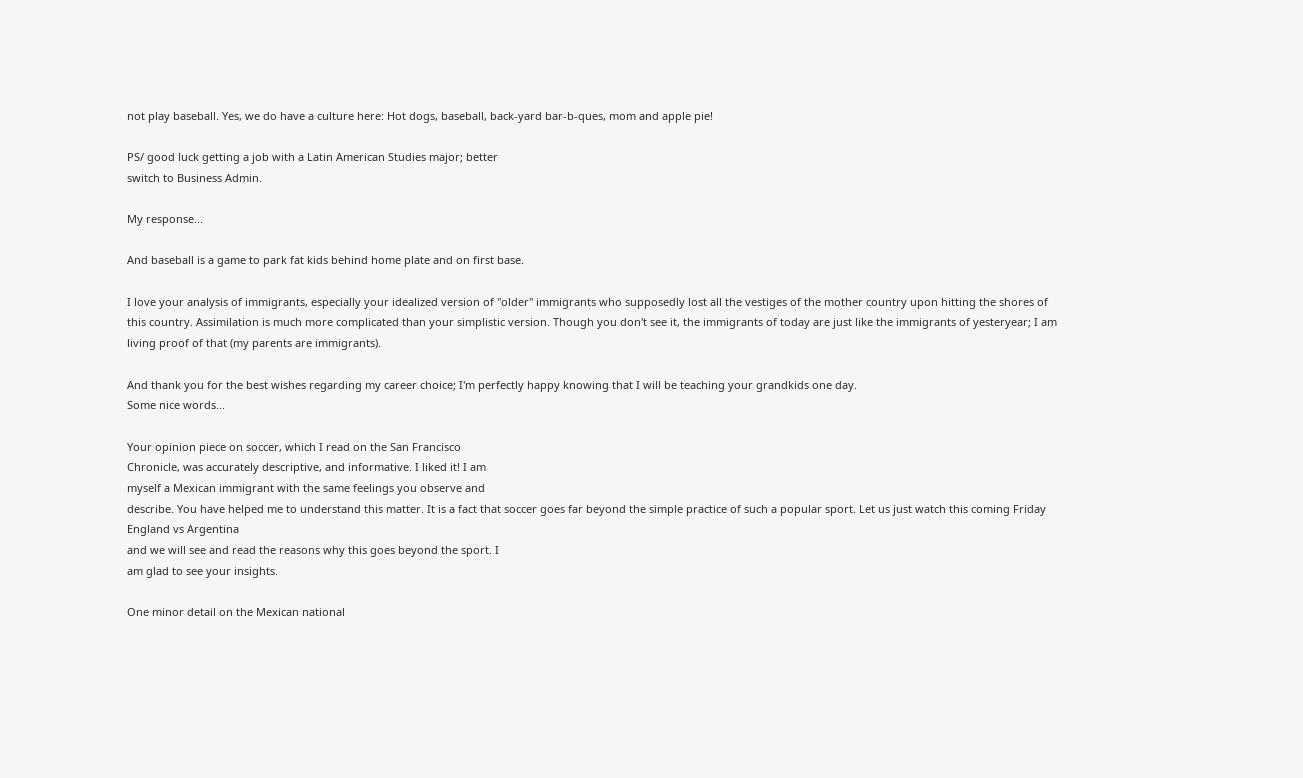not play baseball. Yes, we do have a culture here: Hot dogs, baseball, back-yard bar-b-ques, mom and apple pie!

PS/ good luck getting a job with a Latin American Studies major; better
switch to Business Admin.

My response...

And baseball is a game to park fat kids behind home plate and on first base.

I love your analysis of immigrants, especially your idealized version of "older" immigrants who supposedly lost all the vestiges of the mother country upon hitting the shores of this country. Assimilation is much more complicated than your simplistic version. Though you don't see it, the immigrants of today are just like the immigrants of yesteryear; I am living proof of that (my parents are immigrants).

And thank you for the best wishes regarding my career choice; I'm perfectly happy knowing that I will be teaching your grandkids one day.
Some nice words...

Your opinion piece on soccer, which I read on the San Francisco
Chronicle, was accurately descriptive, and informative. I liked it! I am
myself a Mexican immigrant with the same feelings you observe and
describe. You have helped me to understand this matter. It is a fact that soccer goes far beyond the simple practice of such a popular sport. Let us just watch this coming Friday England vs Argentina
and we will see and read the reasons why this goes beyond the sport. I
am glad to see your insights.

One minor detail on the Mexican national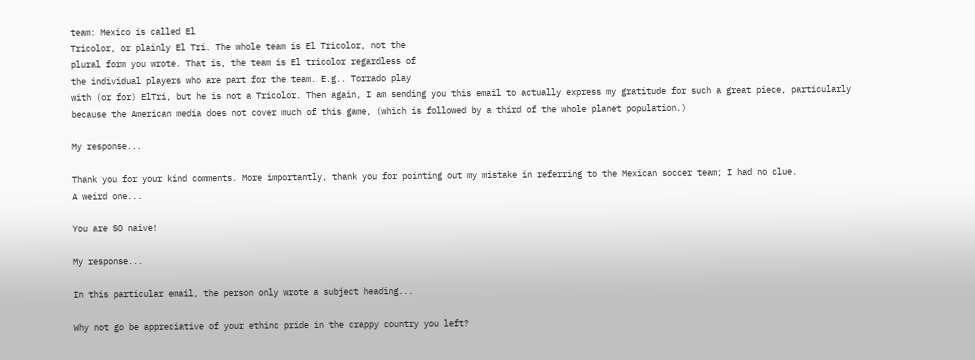team: Mexico is called El
Tricolor, or plainly El Tri. The whole team is El Tricolor, not the
plural form you wrote. That is, the team is El tricolor regardless of
the individual players who are part for the team. E.g.. Torrado play
with (or for) ElTri, but he is not a Tricolor. Then again, I am sending you this email to actually express my gratitude for such a great piece, particularly because the American media does not cover much of this game, (which is followed by a third of the whole planet population.)

My response...

Thank you for your kind comments. More importantly, thank you for pointing out my mistake in referring to the Mexican soccer team; I had no clue.
A weird one...

You are SO naive!

My response...

In this particular email, the person only wrote a subject heading...

Why not go be appreciative of your ethinc pride in the crappy country you left?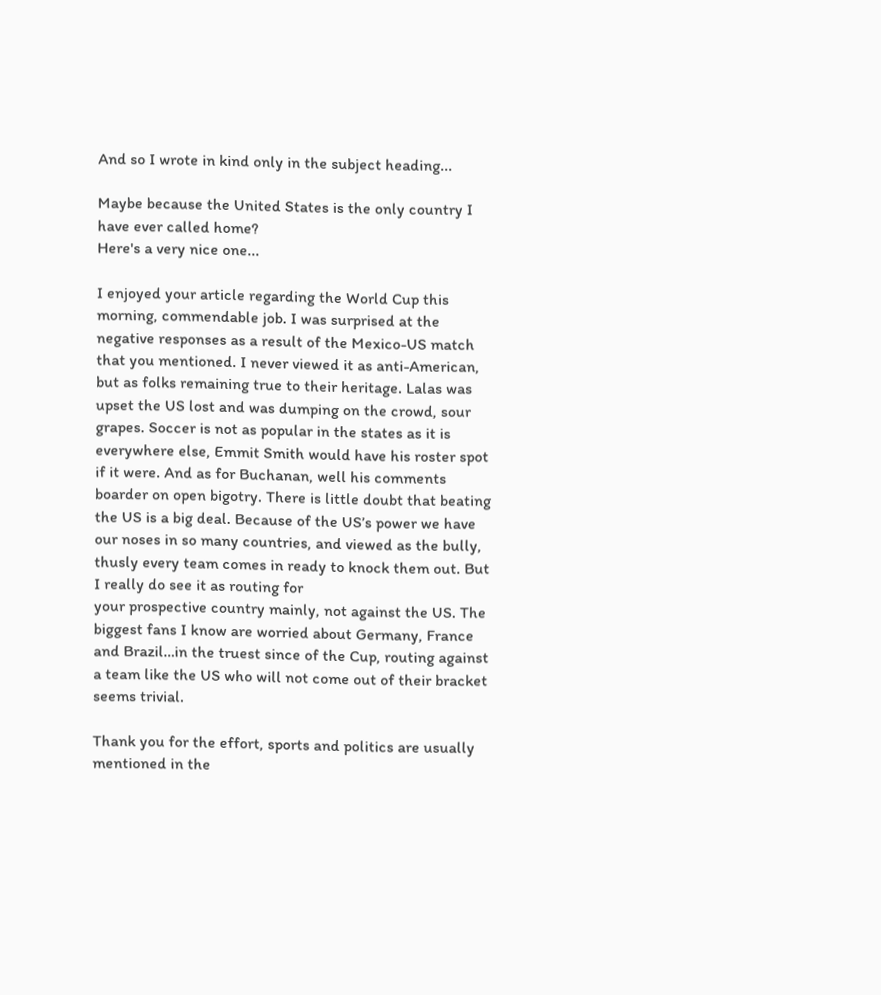And so I wrote in kind only in the subject heading...

Maybe because the United States is the only country I have ever called home?
Here's a very nice one...

I enjoyed your article regarding the World Cup this morning, commendable job. I was surprised at the negative responses as a result of the Mexico-US match that you mentioned. I never viewed it as anti-American, but as folks remaining true to their heritage. Lalas was upset the US lost and was dumping on the crowd, sour grapes. Soccer is not as popular in the states as it is everywhere else, Emmit Smith would have his roster spot if it were. And as for Buchanan, well his comments boarder on open bigotry. There is little doubt that beating the US is a big deal. Because of the US’s power we have our noses in so many countries, and viewed as the bully, thusly every team comes in ready to knock them out. But I really do see it as routing for
your prospective country mainly, not against the US. The biggest fans I know are worried about Germany, France and Brazil…in the truest since of the Cup, routing against a team like the US who will not come out of their bracket seems trivial.

Thank you for the effort, sports and politics are usually mentioned in the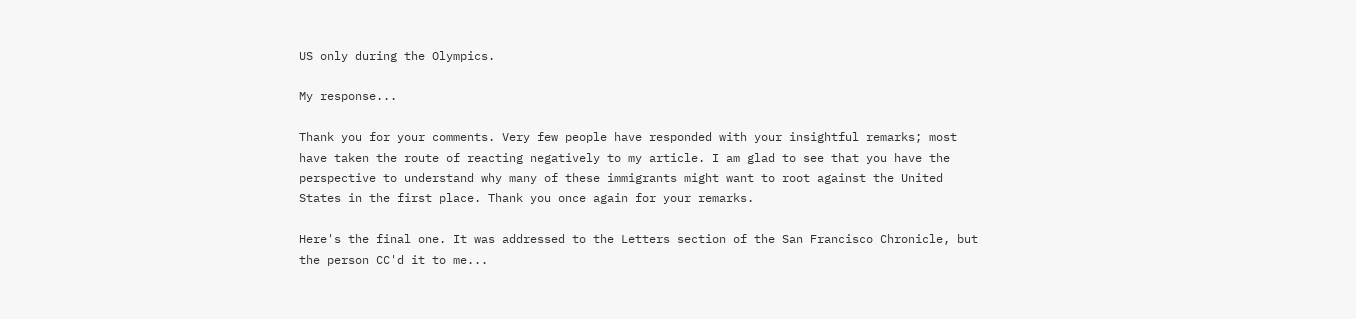US only during the Olympics.

My response...

Thank you for your comments. Very few people have responded with your insightful remarks; most have taken the route of reacting negatively to my article. I am glad to see that you have the perspective to understand why many of these immigrants might want to root against the United States in the first place. Thank you once again for your remarks.

Here's the final one. It was addressed to the Letters section of the San Francisco Chronicle, but the person CC'd it to me...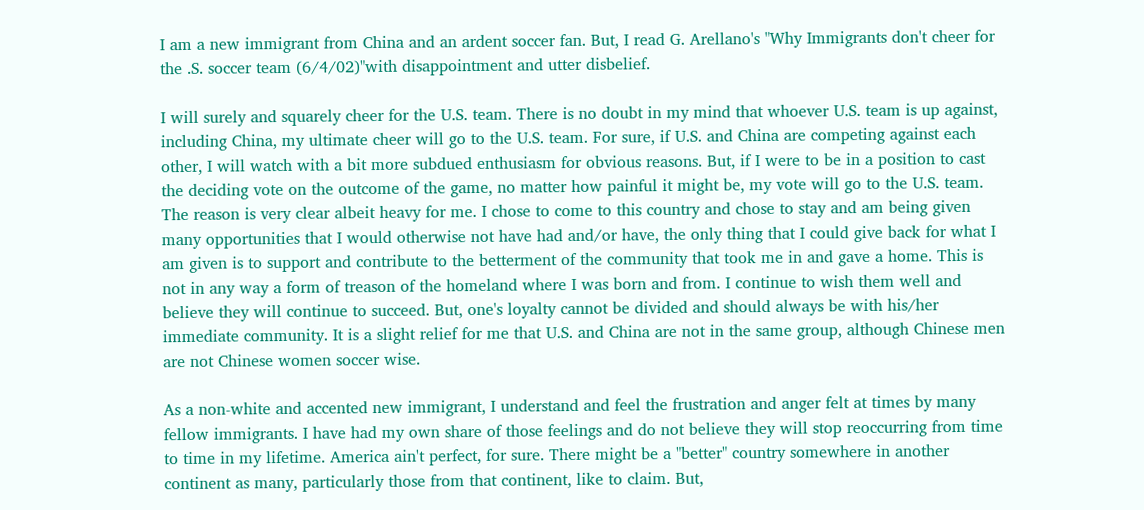I am a new immigrant from China and an ardent soccer fan. But, I read G. Arellano's "Why Immigrants don't cheer for the .S. soccer team (6/4/02)"with disappointment and utter disbelief.

I will surely and squarely cheer for the U.S. team. There is no doubt in my mind that whoever U.S. team is up against, including China, my ultimate cheer will go to the U.S. team. For sure, if U.S. and China are competing against each other, I will watch with a bit more subdued enthusiasm for obvious reasons. But, if I were to be in a position to cast the deciding vote on the outcome of the game, no matter how painful it might be, my vote will go to the U.S. team. The reason is very clear albeit heavy for me. I chose to come to this country and chose to stay and am being given many opportunities that I would otherwise not have had and/or have, the only thing that I could give back for what I am given is to support and contribute to the betterment of the community that took me in and gave a home. This is not in any way a form of treason of the homeland where I was born and from. I continue to wish them well and believe they will continue to succeed. But, one's loyalty cannot be divided and should always be with his/her immediate community. It is a slight relief for me that U.S. and China are not in the same group, although Chinese men are not Chinese women soccer wise.

As a non-white and accented new immigrant, I understand and feel the frustration and anger felt at times by many fellow immigrants. I have had my own share of those feelings and do not believe they will stop reoccurring from time to time in my lifetime. America ain't perfect, for sure. There might be a "better" country somewhere in another continent as many, particularly those from that continent, like to claim. But,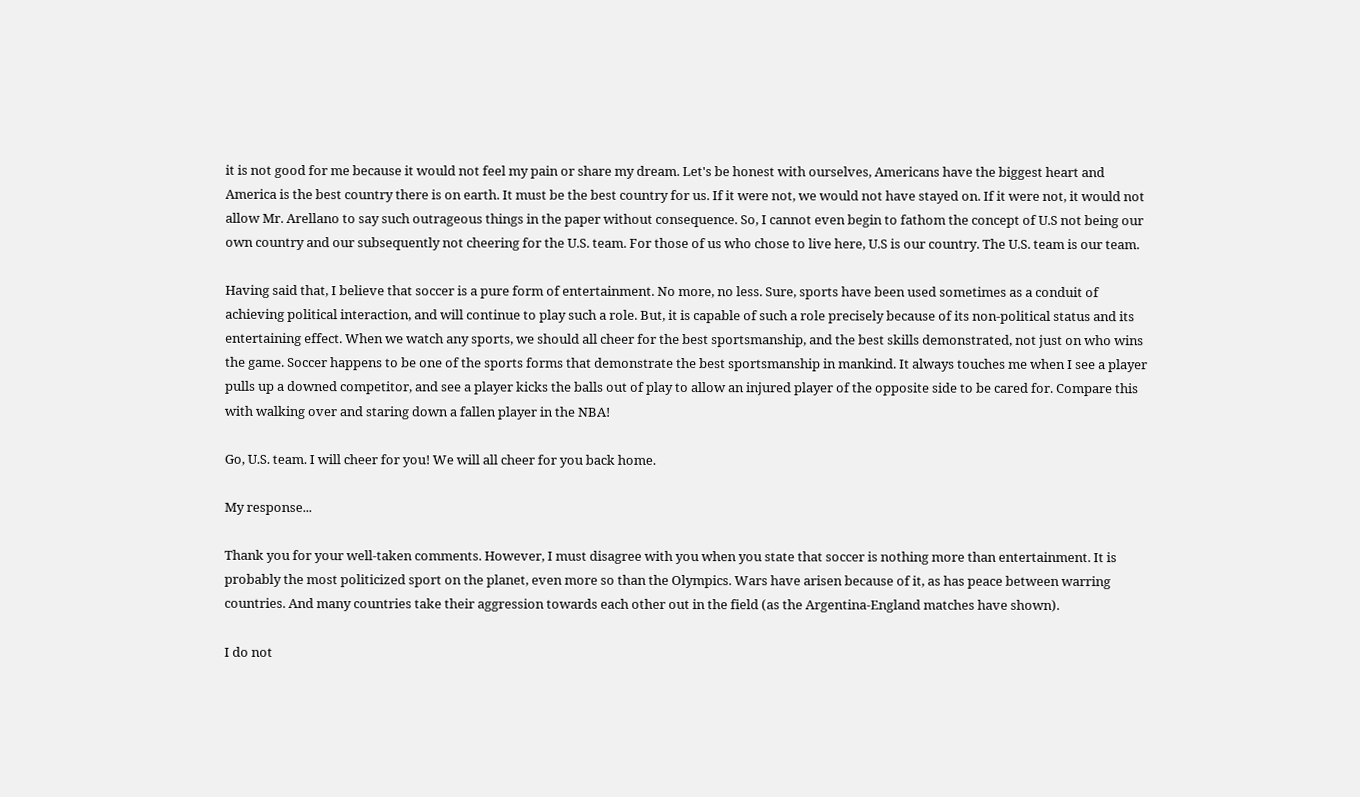it is not good for me because it would not feel my pain or share my dream. Let's be honest with ourselves, Americans have the biggest heart and America is the best country there is on earth. It must be the best country for us. If it were not, we would not have stayed on. If it were not, it would not allow Mr. Arellano to say such outrageous things in the paper without consequence. So, I cannot even begin to fathom the concept of U.S not being our own country and our subsequently not cheering for the U.S. team. For those of us who chose to live here, U.S is our country. The U.S. team is our team.

Having said that, I believe that soccer is a pure form of entertainment. No more, no less. Sure, sports have been used sometimes as a conduit of achieving political interaction, and will continue to play such a role. But, it is capable of such a role precisely because of its non-political status and its entertaining effect. When we watch any sports, we should all cheer for the best sportsmanship, and the best skills demonstrated, not just on who wins the game. Soccer happens to be one of the sports forms that demonstrate the best sportsmanship in mankind. It always touches me when I see a player pulls up a downed competitor, and see a player kicks the balls out of play to allow an injured player of the opposite side to be cared for. Compare this with walking over and staring down a fallen player in the NBA!

Go, U.S. team. I will cheer for you! We will all cheer for you back home.

My response...

Thank you for your well-taken comments. However, I must disagree with you when you state that soccer is nothing more than entertainment. It is probably the most politicized sport on the planet, even more so than the Olympics. Wars have arisen because of it, as has peace between warring countries. And many countries take their aggression towards each other out in the field (as the Argentina-England matches have shown).

I do not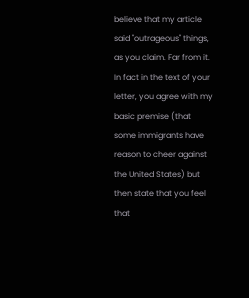believe that my article said "outrageous" things, as you claim. Far from it. In fact in the text of your letter, you agree with my basic premise (that some immigrants have reason to cheer against the United States) but then state that you feel that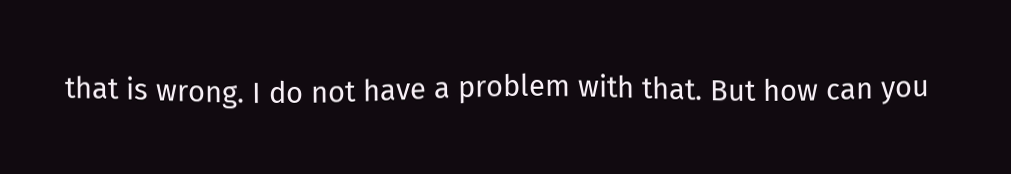that is wrong. I do not have a problem with that. But how can you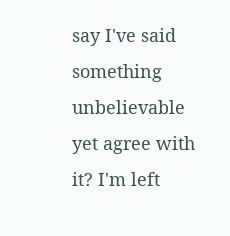say I've said something unbelievable yet agree with it? I'm left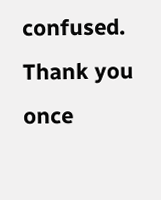confused. Thank you once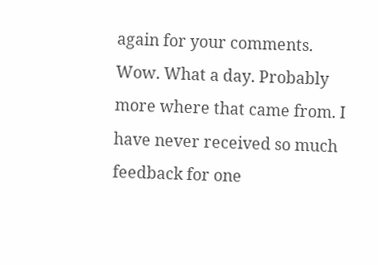again for your comments.
Wow. What a day. Probably more where that came from. I have never received so much feedback for one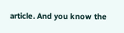article. And you know the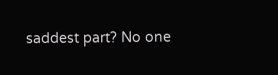saddest part? No one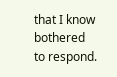that I know bothered to respond.